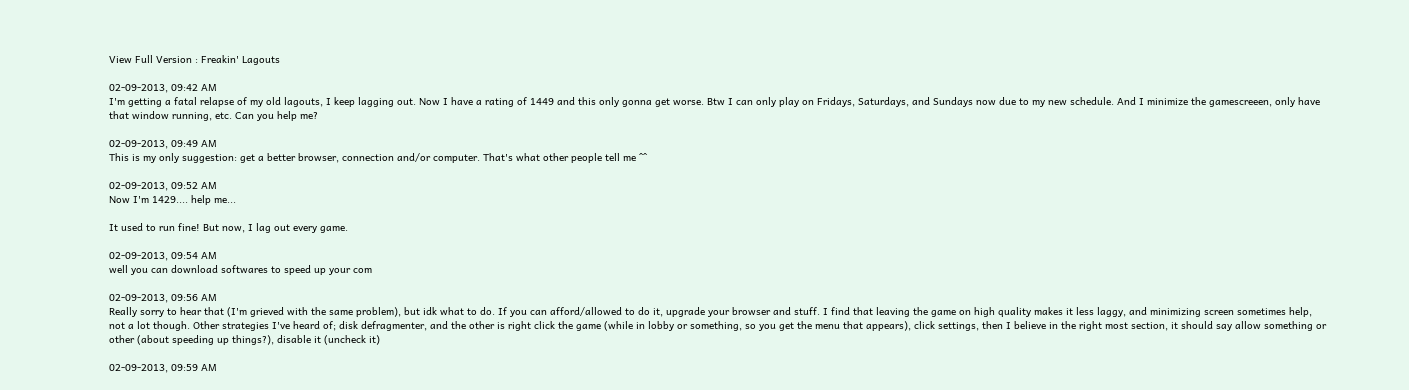View Full Version : Freakin' Lagouts

02-09-2013, 09:42 AM
I'm getting a fatal relapse of my old lagouts, I keep lagging out. Now I have a rating of 1449 and this only gonna get worse. Btw I can only play on Fridays, Saturdays, and Sundays now due to my new schedule. And I minimize the gamescreeen, only have that window running, etc. Can you help me?

02-09-2013, 09:49 AM
This is my only suggestion: get a better browser, connection and/or computer. That's what other people tell me ^^

02-09-2013, 09:52 AM
Now I'm 1429.... help me...

It used to run fine! But now, I lag out every game.

02-09-2013, 09:54 AM
well you can download softwares to speed up your com

02-09-2013, 09:56 AM
Really sorry to hear that (I'm grieved with the same problem), but idk what to do. If you can afford/allowed to do it, upgrade your browser and stuff. I find that leaving the game on high quality makes it less laggy, and minimizing screen sometimes help, not a lot though. Other strategies I've heard of; disk defragmenter, and the other is right click the game (while in lobby or something, so you get the menu that appears), click settings, then I believe in the right most section, it should say allow something or other (about speeding up things?), disable it (uncheck it)

02-09-2013, 09:59 AM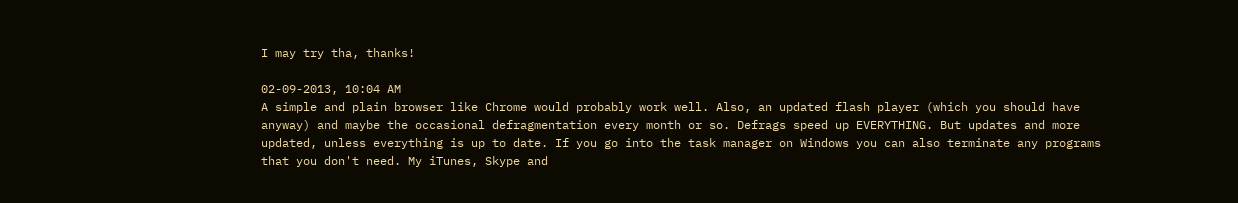I may try tha, thanks!

02-09-2013, 10:04 AM
A simple and plain browser like Chrome would probably work well. Also, an updated flash player (which you should have anyway) and maybe the occasional defragmentation every month or so. Defrags speed up EVERYTHING. But updates and more updated, unless everything is up to date. If you go into the task manager on Windows you can also terminate any programs that you don't need. My iTunes, Skype and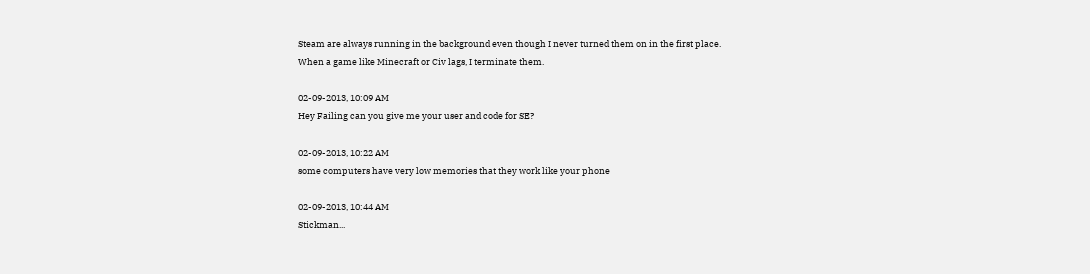Steam are always running in the background even though I never turned them on in the first place. When a game like Minecraft or Civ lags, I terminate them.

02-09-2013, 10:09 AM
Hey Failing can you give me your user and code for SE?

02-09-2013, 10:22 AM
some computers have very low memories that they work like your phone

02-09-2013, 10:44 AM
Stickman...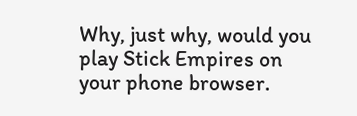Why, just why, would you play Stick Empires on your phone browser.